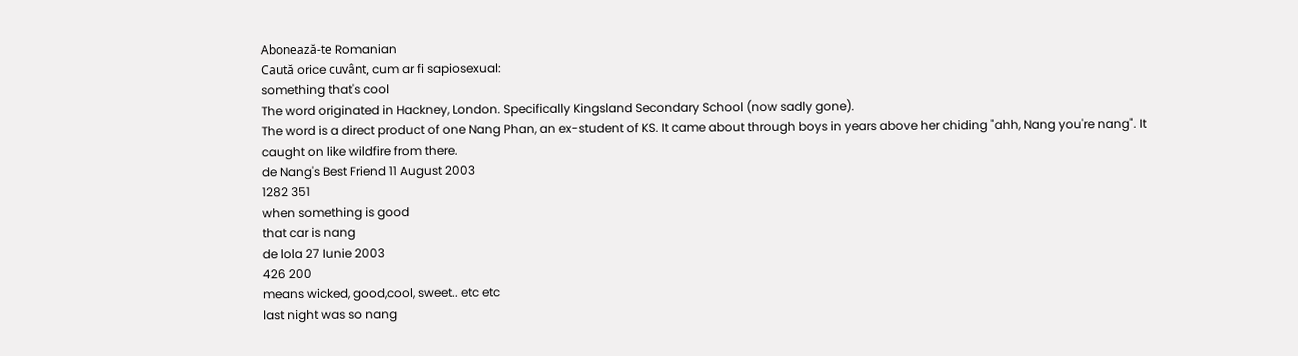Abonează-te Romanian
Caută orice cuvânt, cum ar fi sapiosexual:
something that's cool
The word originated in Hackney, London. Specifically Kingsland Secondary School (now sadly gone).
The word is a direct product of one Nang Phan, an ex-student of KS. It came about through boys in years above her chiding "ahh, Nang you're nang". It caught on like wildfire from there.
de Nang's Best Friend 11 August 2003
1282 351
when something is good
that car is nang
de lola 27 Iunie 2003
426 200
means wicked, good,cool, sweet.. etc etc
last night was so nang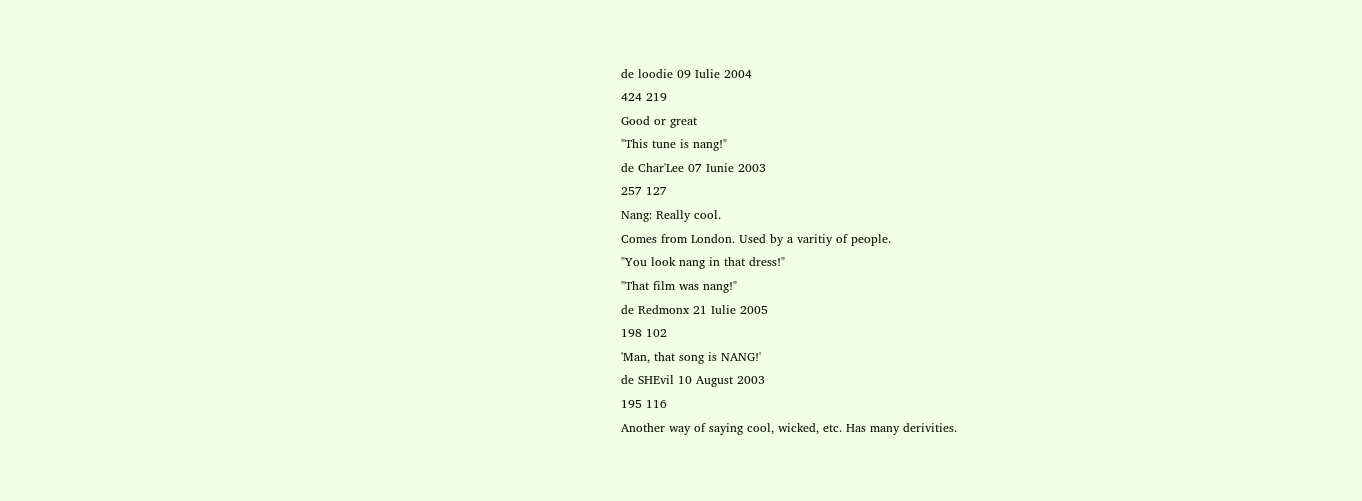de loodie 09 Iulie 2004
424 219
Good or great
"This tune is nang!"
de Char'Lee 07 Iunie 2003
257 127
Nang: Really cool.
Comes from London. Used by a varitiy of people.
"You look nang in that dress!"
"That film was nang!"
de Redmonx 21 Iulie 2005
198 102
'Man, that song is NANG!'
de SHEvil 10 August 2003
195 116
Another way of saying cool, wicked, etc. Has many derivities.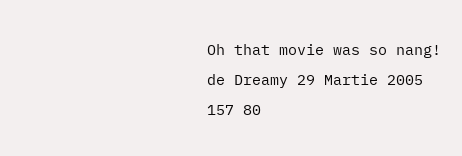Oh that movie was so nang!
de Dreamy 29 Martie 2005
157 80